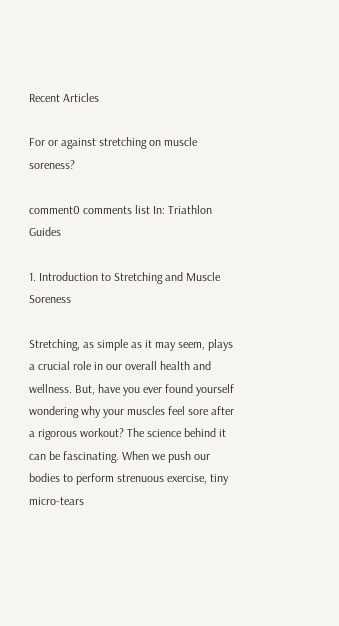Recent Articles

For or against stretching on muscle soreness?

comment0 comments list In: Triathlon Guides

1. Introduction to Stretching and Muscle Soreness

Stretching, as simple as it may seem, plays a crucial role in our overall health and wellness. But, have you ever found yourself wondering why your muscles feel sore after a rigorous workout? The science behind it can be fascinating. When we push our bodies to perform strenuous exercise, tiny micro-tears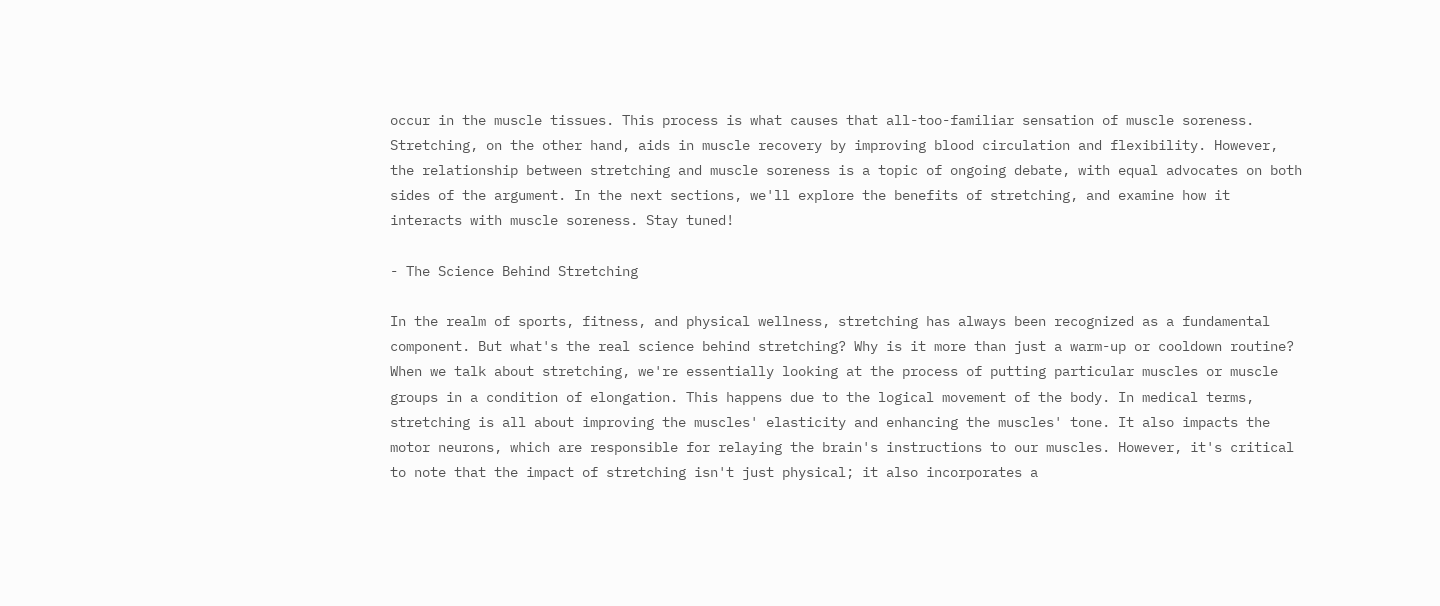occur in the muscle tissues. This process is what causes that all-too-familiar sensation of muscle soreness. Stretching, on the other hand, aids in muscle recovery by improving blood circulation and flexibility. However, the relationship between stretching and muscle soreness is a topic of ongoing debate, with equal advocates on both sides of the argument. In the next sections, we'll explore the benefits of stretching, and examine how it interacts with muscle soreness. Stay tuned!

- The Science Behind Stretching

In the realm of sports, fitness, and physical wellness, stretching has always been recognized as a fundamental component. But what's the real science behind stretching? Why is it more than just a warm-up or cooldown routine? When we talk about stretching, we're essentially looking at the process of putting particular muscles or muscle groups in a condition of elongation. This happens due to the logical movement of the body. In medical terms, stretching is all about improving the muscles' elasticity and enhancing the muscles' tone. It also impacts the motor neurons, which are responsible for relaying the brain's instructions to our muscles. However, it's critical to note that the impact of stretching isn't just physical; it also incorporates a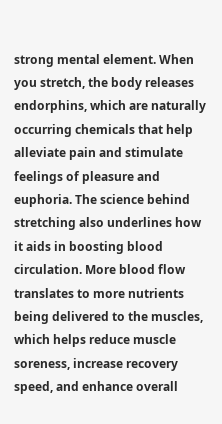strong mental element. When you stretch, the body releases endorphins, which are naturally occurring chemicals that help alleviate pain and stimulate feelings of pleasure and euphoria. The science behind stretching also underlines how it aids in boosting blood circulation. More blood flow translates to more nutrients being delivered to the muscles, which helps reduce muscle soreness, increase recovery speed, and enhance overall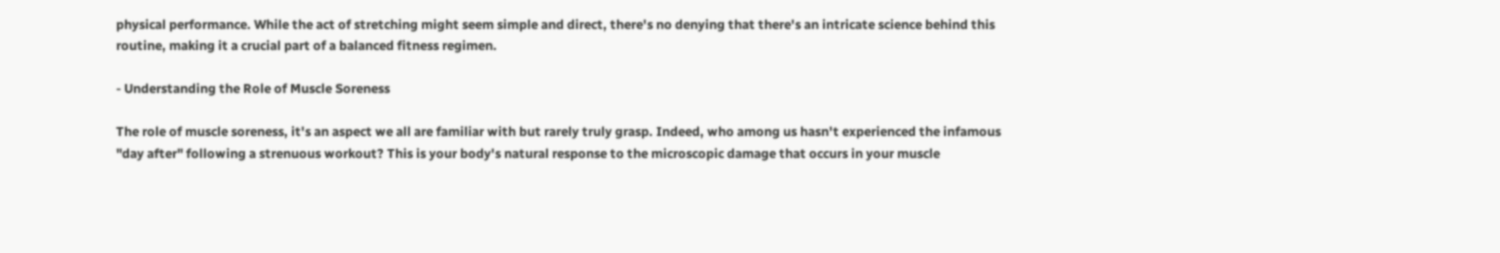physical performance. While the act of stretching might seem simple and direct, there's no denying that there's an intricate science behind this routine, making it a crucial part of a balanced fitness regimen.

- Understanding the Role of Muscle Soreness

The role of muscle soreness, it's an aspect we all are familiar with but rarely truly grasp. Indeed, who among us hasn't experienced the infamous "day after" following a strenuous workout? This is your body's natural response to the microscopic damage that occurs in your muscle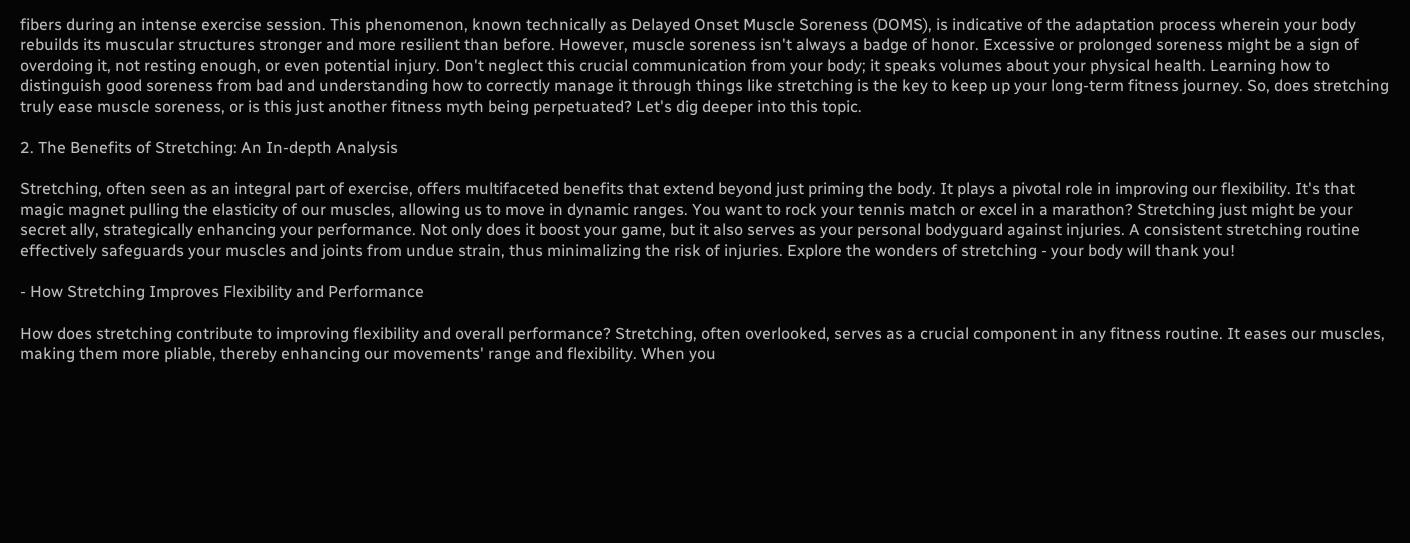fibers during an intense exercise session. This phenomenon, known technically as Delayed Onset Muscle Soreness (DOMS), is indicative of the adaptation process wherein your body rebuilds its muscular structures stronger and more resilient than before. However, muscle soreness isn't always a badge of honor. Excessive or prolonged soreness might be a sign of overdoing it, not resting enough, or even potential injury. Don't neglect this crucial communication from your body; it speaks volumes about your physical health. Learning how to distinguish good soreness from bad and understanding how to correctly manage it through things like stretching is the key to keep up your long-term fitness journey. So, does stretching truly ease muscle soreness, or is this just another fitness myth being perpetuated? Let's dig deeper into this topic.

2. The Benefits of Stretching: An In-depth Analysis

Stretching, often seen as an integral part of exercise, offers multifaceted benefits that extend beyond just priming the body. It plays a pivotal role in improving our flexibility. It's that magic magnet pulling the elasticity of our muscles, allowing us to move in dynamic ranges. You want to rock your tennis match or excel in a marathon? Stretching just might be your secret ally, strategically enhancing your performance. Not only does it boost your game, but it also serves as your personal bodyguard against injuries. A consistent stretching routine effectively safeguards your muscles and joints from undue strain, thus minimalizing the risk of injuries. Explore the wonders of stretching - your body will thank you!

- How Stretching Improves Flexibility and Performance

How does stretching contribute to improving flexibility and overall performance? Stretching, often overlooked, serves as a crucial component in any fitness routine. It eases our muscles, making them more pliable, thereby enhancing our movements' range and flexibility. When you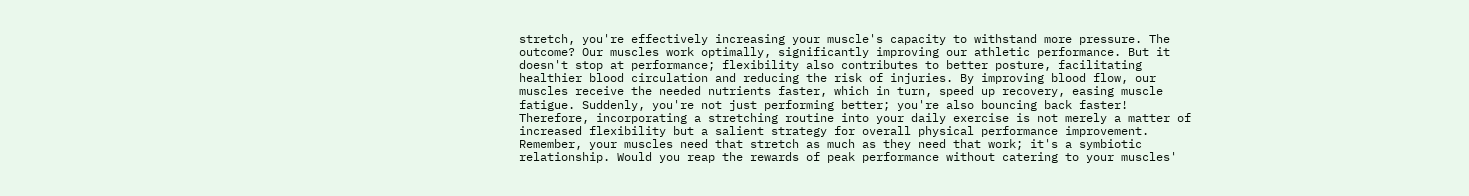stretch, you're effectively increasing your muscle's capacity to withstand more pressure. The outcome? Our muscles work optimally, significantly improving our athletic performance. But it doesn't stop at performance; flexibility also contributes to better posture, facilitating healthier blood circulation and reducing the risk of injuries. By improving blood flow, our muscles receive the needed nutrients faster, which in turn, speed up recovery, easing muscle fatigue. Suddenly, you're not just performing better; you're also bouncing back faster! Therefore, incorporating a stretching routine into your daily exercise is not merely a matter of increased flexibility but a salient strategy for overall physical performance improvement. Remember, your muscles need that stretch as much as they need that work; it's a symbiotic relationship. Would you reap the rewards of peak performance without catering to your muscles'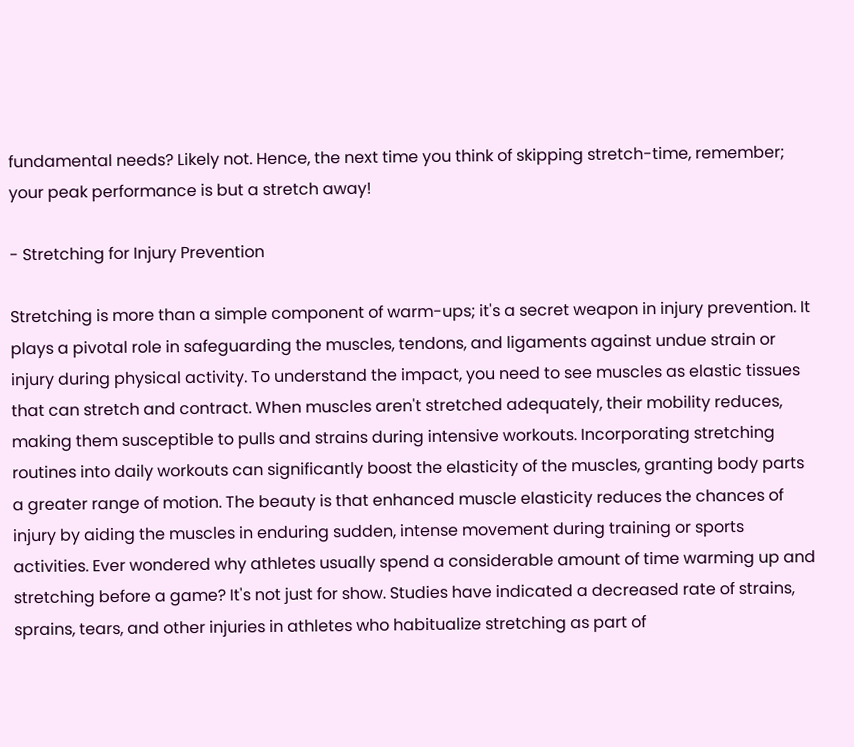fundamental needs? Likely not. Hence, the next time you think of skipping stretch-time, remember; your peak performance is but a stretch away!

- Stretching for Injury Prevention

Stretching is more than a simple component of warm-ups; it's a secret weapon in injury prevention. It plays a pivotal role in safeguarding the muscles, tendons, and ligaments against undue strain or injury during physical activity. To understand the impact, you need to see muscles as elastic tissues that can stretch and contract. When muscles aren't stretched adequately, their mobility reduces, making them susceptible to pulls and strains during intensive workouts. Incorporating stretching routines into daily workouts can significantly boost the elasticity of the muscles, granting body parts a greater range of motion. The beauty is that enhanced muscle elasticity reduces the chances of injury by aiding the muscles in enduring sudden, intense movement during training or sports activities. Ever wondered why athletes usually spend a considerable amount of time warming up and stretching before a game? It's not just for show. Studies have indicated a decreased rate of strains, sprains, tears, and other injuries in athletes who habitualize stretching as part of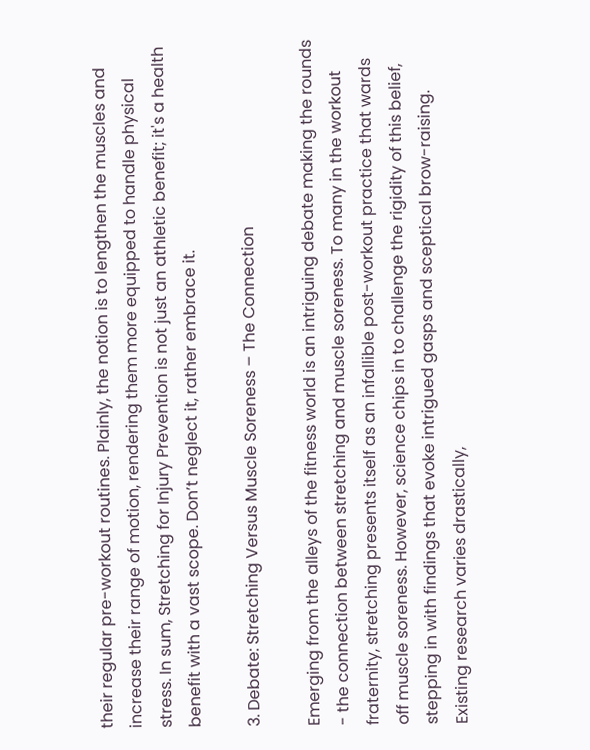their regular pre-workout routines. Plainly, the notion is to lengthen the muscles and increase their range of motion, rendering them more equipped to handle physical stress. In sum, Stretching for Injury Prevention is not just an athletic benefit; it's a health benefit with a vast scope. Don’t neglect it, rather embrace it.

3. Debate: Stretching Versus Muscle Soreness – The Connection

Emerging from the alleys of the fitness world is an intriguing debate making the rounds - the connection between stretching and muscle soreness. To many in the workout fraternity, stretching presents itself as an infallible post-workout practice that wards off muscle soreness. However, science chips in to challenge the rigidity of this belief, stepping in with findings that evoke intrigued gasps and sceptical brow-raising. Existing research varies drastically,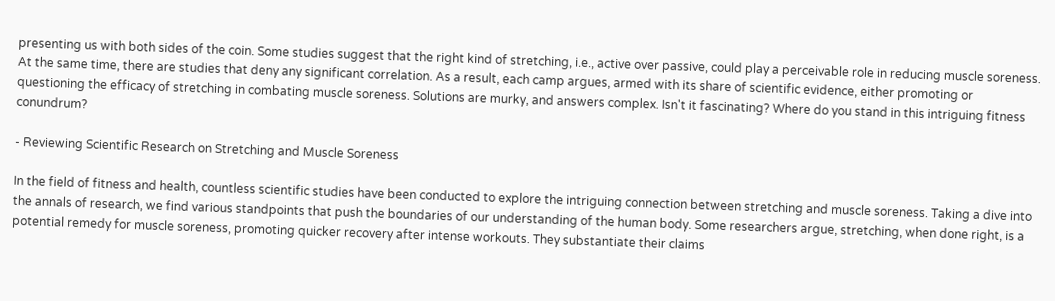presenting us with both sides of the coin. Some studies suggest that the right kind of stretching, i.e., active over passive, could play a perceivable role in reducing muscle soreness. At the same time, there are studies that deny any significant correlation. As a result, each camp argues, armed with its share of scientific evidence, either promoting or questioning the efficacy of stretching in combating muscle soreness. Solutions are murky, and answers complex. Isn't it fascinating? Where do you stand in this intriguing fitness conundrum?

- Reviewing Scientific Research on Stretching and Muscle Soreness

In the field of fitness and health, countless scientific studies have been conducted to explore the intriguing connection between stretching and muscle soreness. Taking a dive into the annals of research, we find various standpoints that push the boundaries of our understanding of the human body. Some researchers argue, stretching, when done right, is a potential remedy for muscle soreness, promoting quicker recovery after intense workouts. They substantiate their claims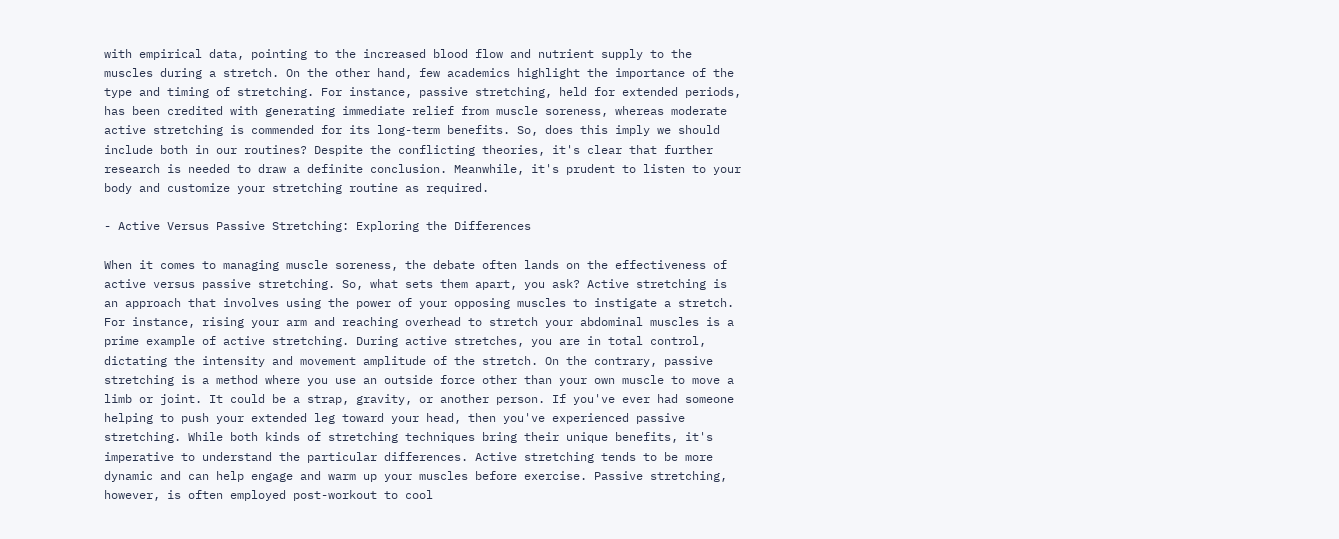with empirical data, pointing to the increased blood flow and nutrient supply to the muscles during a stretch. On the other hand, few academics highlight the importance of the type and timing of stretching. For instance, passive stretching, held for extended periods, has been credited with generating immediate relief from muscle soreness, whereas moderate active stretching is commended for its long-term benefits. So, does this imply we should include both in our routines? Despite the conflicting theories, it's clear that further research is needed to draw a definite conclusion. Meanwhile, it's prudent to listen to your body and customize your stretching routine as required.

- Active Versus Passive Stretching: Exploring the Differences

When it comes to managing muscle soreness, the debate often lands on the effectiveness of active versus passive stretching. So, what sets them apart, you ask? Active stretching is an approach that involves using the power of your opposing muscles to instigate a stretch. For instance, rising your arm and reaching overhead to stretch your abdominal muscles is a prime example of active stretching. During active stretches, you are in total control, dictating the intensity and movement amplitude of the stretch. On the contrary, passive stretching is a method where you use an outside force other than your own muscle to move a limb or joint. It could be a strap, gravity, or another person. If you've ever had someone helping to push your extended leg toward your head, then you've experienced passive stretching. While both kinds of stretching techniques bring their unique benefits, it's imperative to understand the particular differences. Active stretching tends to be more dynamic and can help engage and warm up your muscles before exercise. Passive stretching, however, is often employed post-workout to cool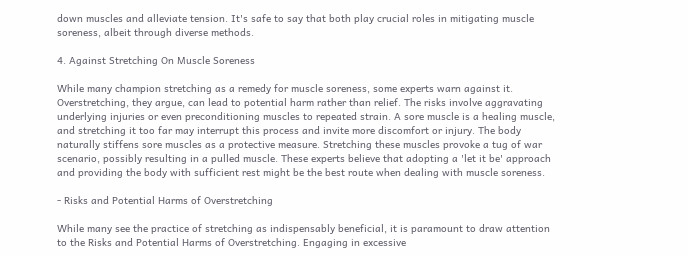down muscles and alleviate tension. It's safe to say that both play crucial roles in mitigating muscle soreness, albeit through diverse methods.

4. Against Stretching On Muscle Soreness

While many champion stretching as a remedy for muscle soreness, some experts warn against it. Overstretching, they argue, can lead to potential harm rather than relief. The risks involve aggravating underlying injuries or even preconditioning muscles to repeated strain. A sore muscle is a healing muscle, and stretching it too far may interrupt this process and invite more discomfort or injury. The body naturally stiffens sore muscles as a protective measure. Stretching these muscles provoke a tug of war scenario, possibly resulting in a pulled muscle. These experts believe that adopting a 'let it be' approach and providing the body with sufficient rest might be the best route when dealing with muscle soreness.

- Risks and Potential Harms of Overstretching

While many see the practice of stretching as indispensably beneficial, it is paramount to draw attention to the Risks and Potential Harms of Overstretching. Engaging in excessive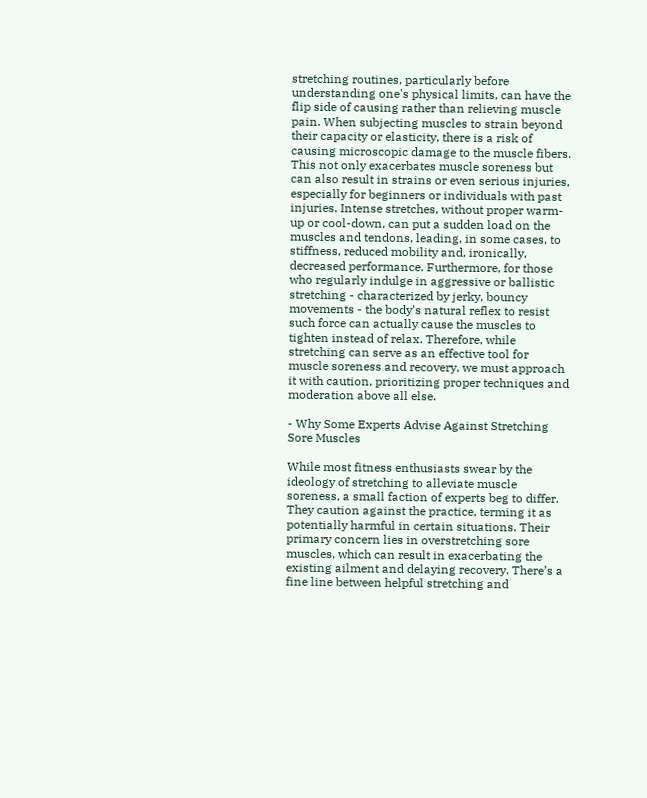stretching routines, particularly before understanding one's physical limits, can have the flip side of causing rather than relieving muscle pain. When subjecting muscles to strain beyond their capacity or elasticity, there is a risk of causing microscopic damage to the muscle fibers. This not only exacerbates muscle soreness but can also result in strains or even serious injuries, especially for beginners or individuals with past injuries. Intense stretches, without proper warm-up or cool-down, can put a sudden load on the muscles and tendons, leading, in some cases, to stiffness, reduced mobility and, ironically, decreased performance. Furthermore, for those who regularly indulge in aggressive or ballistic stretching - characterized by jerky, bouncy movements - the body's natural reflex to resist such force can actually cause the muscles to tighten instead of relax. Therefore, while stretching can serve as an effective tool for muscle soreness and recovery, we must approach it with caution, prioritizing proper techniques and moderation above all else.

- Why Some Experts Advise Against Stretching Sore Muscles

While most fitness enthusiasts swear by the ideology of stretching to alleviate muscle soreness, a small faction of experts beg to differ. They caution against the practice, terming it as potentially harmful in certain situations. Their primary concern lies in overstretching sore muscles, which can result in exacerbating the existing ailment and delaying recovery. There’s a fine line between helpful stretching and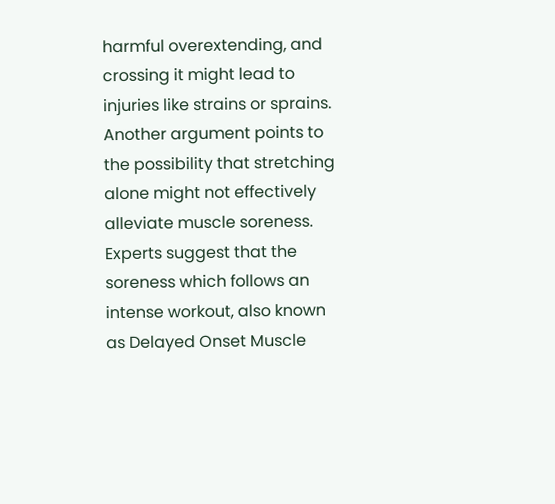harmful overextending, and crossing it might lead to injuries like strains or sprains. Another argument points to the possibility that stretching alone might not effectively alleviate muscle soreness. Experts suggest that the soreness which follows an intense workout, also known as Delayed Onset Muscle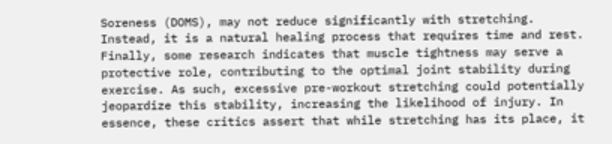Soreness (DOMS), may not reduce significantly with stretching. Instead, it is a natural healing process that requires time and rest. Finally, some research indicates that muscle tightness may serve a protective role, contributing to the optimal joint stability during exercise. As such, excessive pre-workout stretching could potentially jeopardize this stability, increasing the likelihood of injury. In essence, these critics assert that while stretching has its place, it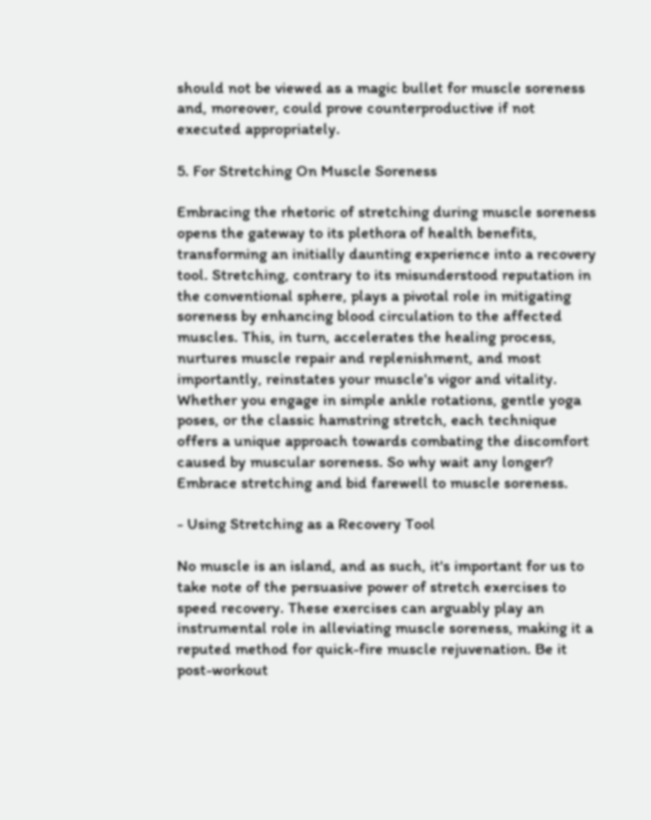should not be viewed as a magic bullet for muscle soreness and, moreover, could prove counterproductive if not executed appropriately.

5. For Stretching On Muscle Soreness

Embracing the rhetoric of stretching during muscle soreness opens the gateway to its plethora of health benefits, transforming an initially daunting experience into a recovery tool. Stretching, contrary to its misunderstood reputation in the conventional sphere, plays a pivotal role in mitigating soreness by enhancing blood circulation to the affected muscles. This, in turn, accelerates the healing process, nurtures muscle repair and replenishment, and most importantly, reinstates your muscle's vigor and vitality. Whether you engage in simple ankle rotations, gentle yoga poses, or the classic hamstring stretch, each technique offers a unique approach towards combating the discomfort caused by muscular soreness. So why wait any longer? Embrace stretching and bid farewell to muscle soreness.

- Using Stretching as a Recovery Tool

No muscle is an island, and as such, it's important for us to take note of the persuasive power of stretch exercises to speed recovery. These exercises can arguably play an instrumental role in alleviating muscle soreness, making it a reputed method for quick-fire muscle rejuvenation. Be it post-workout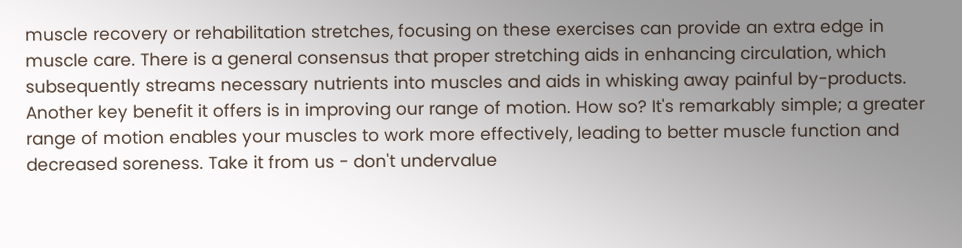muscle recovery or rehabilitation stretches, focusing on these exercises can provide an extra edge in muscle care. There is a general consensus that proper stretching aids in enhancing circulation, which subsequently streams necessary nutrients into muscles and aids in whisking away painful by-products. Another key benefit it offers is in improving our range of motion. How so? It's remarkably simple; a greater range of motion enables your muscles to work more effectively, leading to better muscle function and decreased soreness. Take it from us - don't undervalue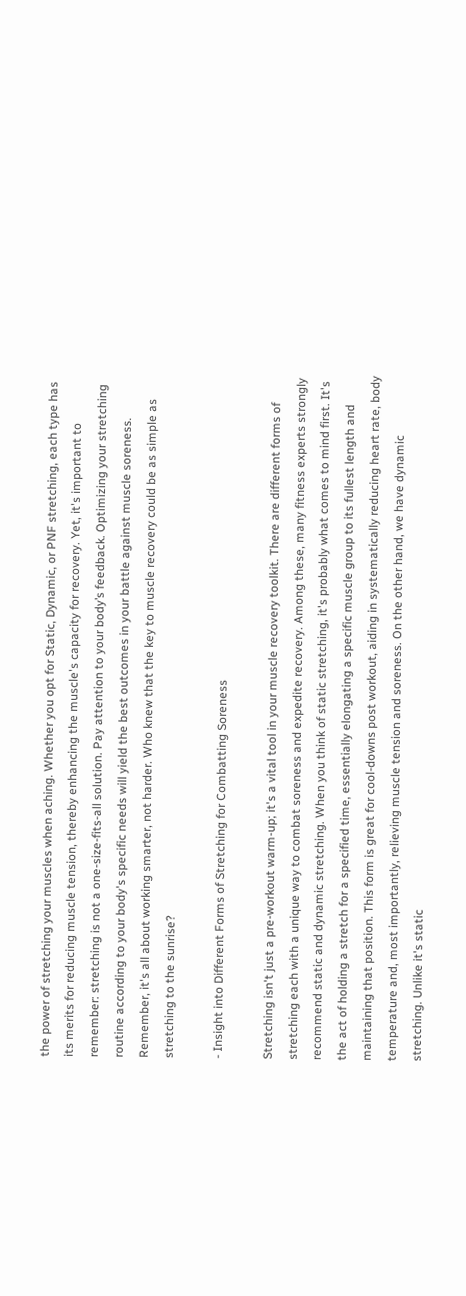the power of stretching your muscles when aching. Whether you opt for Static, Dynamic, or PNF stretching, each type has its merits for reducing muscle tension, thereby enhancing the muscle's capacity for recovery. Yet, it's important to remember: stretching is not a one-size-fits-all solution. Pay attention to your body’s feedback. Optimizing your stretching routine according to your body's specific needs will yield the best outcomes in your battle against muscle soreness. Remember, it's all about working smarter, not harder. Who knew that the key to muscle recovery could be as simple as stretching to the sunrise?

- Insight into Different Forms of Stretching for Combatting Soreness

Stretching isn't just a pre-workout warm-up; it's a vital tool in your muscle recovery toolkit. There are different forms of stretching each with a unique way to combat soreness and expedite recovery. Among these, many fitness experts strongly recommend static and dynamic stretching. When you think of static stretching, it's probably what comes to mind first. It's the act of holding a stretch for a specified time, essentially elongating a specific muscle group to its fullest length and maintaining that position. This form is great for cool-downs post workout, aiding in systematically reducing heart rate, body temperature and, most importantly, relieving muscle tension and soreness. On the other hand, we have dynamic stretching. Unlike it's static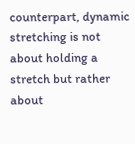counterpart, dynamic stretching is not about holding a stretch but rather about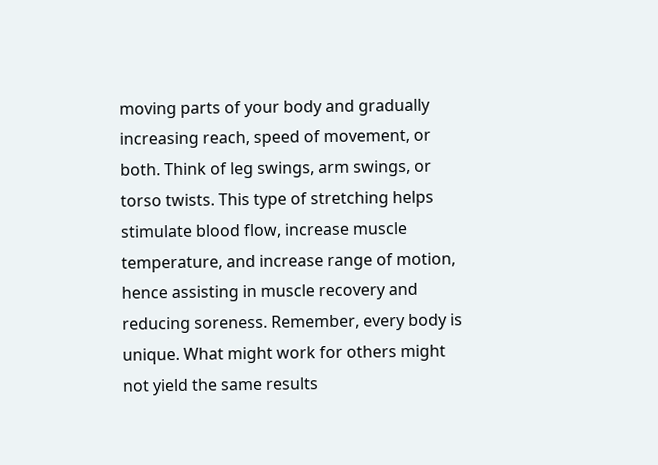moving parts of your body and gradually increasing reach, speed of movement, or both. Think of leg swings, arm swings, or torso twists. This type of stretching helps stimulate blood flow, increase muscle temperature, and increase range of motion, hence assisting in muscle recovery and reducing soreness. Remember, every body is unique. What might work for others might not yield the same results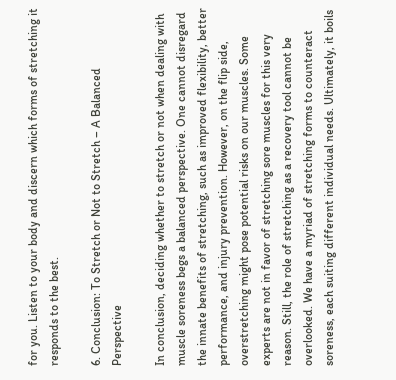for you. Listen to your body and discern which forms of stretching it responds to the best.

6. Conclusion: To Stretch or Not to Stretch – A Balanced Perspective

In conclusion, deciding whether to stretch or not when dealing with muscle soreness begs a balanced perspective. One cannot disregard the innate benefits of stretching, such as improved flexibility, better performance, and injury prevention. However, on the flip side, overstretching might pose potential risks on our muscles. Some experts are not in favor of stretching sore muscles for this very reason. Still, the role of stretching as a recovery tool cannot be overlooked. We have a myriad of stretching forms to counteract soreness, each suiting different individual needs. Ultimately, it boils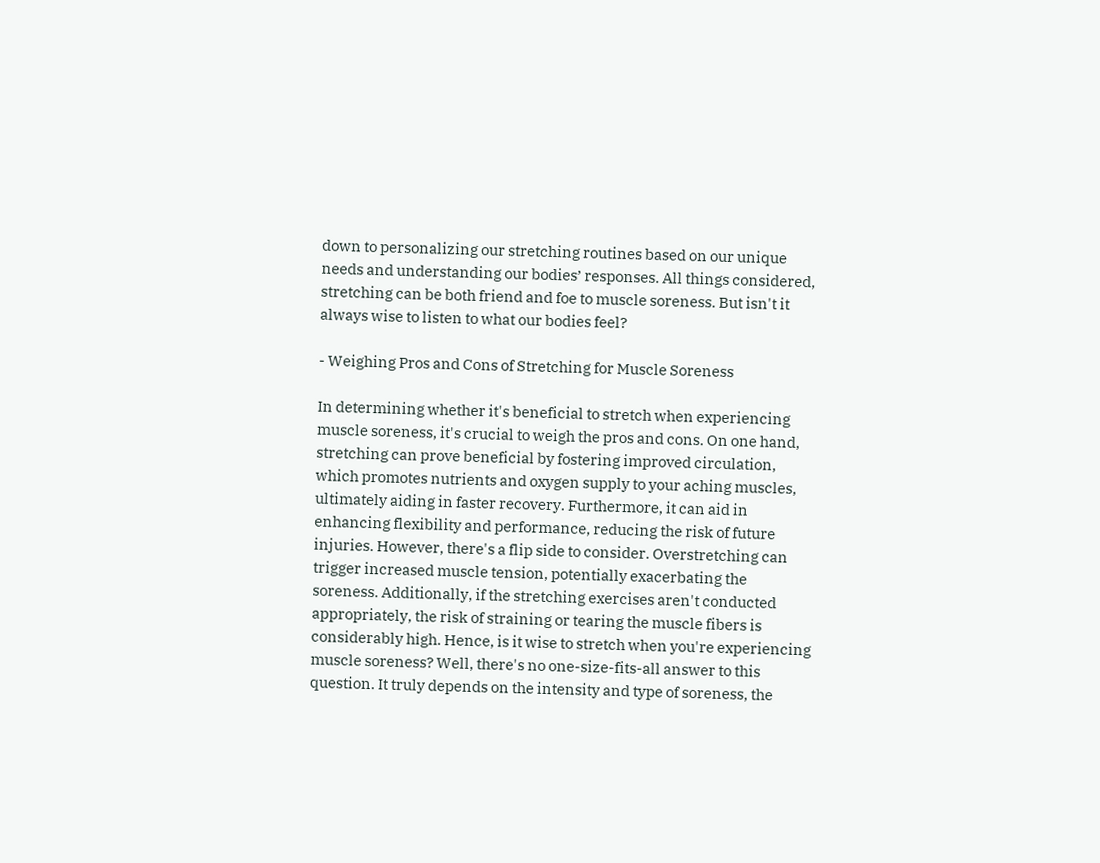down to personalizing our stretching routines based on our unique needs and understanding our bodies’ responses. All things considered, stretching can be both friend and foe to muscle soreness. But isn't it always wise to listen to what our bodies feel?

- Weighing Pros and Cons of Stretching for Muscle Soreness

In determining whether it's beneficial to stretch when experiencing muscle soreness, it's crucial to weigh the pros and cons. On one hand, stretching can prove beneficial by fostering improved circulation, which promotes nutrients and oxygen supply to your aching muscles, ultimately aiding in faster recovery. Furthermore, it can aid in enhancing flexibility and performance, reducing the risk of future injuries. However, there's a flip side to consider. Overstretching can trigger increased muscle tension, potentially exacerbating the soreness. Additionally, if the stretching exercises aren't conducted appropriately, the risk of straining or tearing the muscle fibers is considerably high. Hence, is it wise to stretch when you're experiencing muscle soreness? Well, there's no one-size-fits-all answer to this question. It truly depends on the intensity and type of soreness, the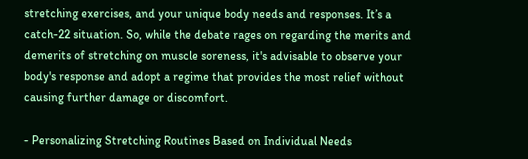stretching exercises, and your unique body needs and responses. It’s a catch-22 situation. So, while the debate rages on regarding the merits and demerits of stretching on muscle soreness, it's advisable to observe your body's response and adopt a regime that provides the most relief without causing further damage or discomfort.

- Personalizing Stretching Routines Based on Individual Needs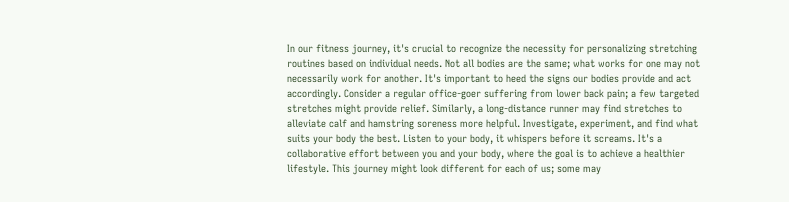In our fitness journey, it's crucial to recognize the necessity for personalizing stretching routines based on individual needs. Not all bodies are the same; what works for one may not necessarily work for another. It's important to heed the signs our bodies provide and act accordingly. Consider a regular office-goer suffering from lower back pain; a few targeted stretches might provide relief. Similarly, a long-distance runner may find stretches to alleviate calf and hamstring soreness more helpful. Investigate, experiment, and find what suits your body the best. Listen to your body, it whispers before it screams. It's a collaborative effort between you and your body, where the goal is to achieve a healthier lifestyle. This journey might look different for each of us; some may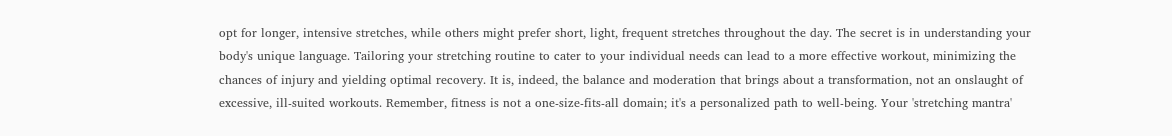opt for longer, intensive stretches, while others might prefer short, light, frequent stretches throughout the day. The secret is in understanding your body's unique language. Tailoring your stretching routine to cater to your individual needs can lead to a more effective workout, minimizing the chances of injury and yielding optimal recovery. It is, indeed, the balance and moderation that brings about a transformation, not an onslaught of excessive, ill-suited workouts. Remember, fitness is not a one-size-fits-all domain; it's a personalized path to well-being. Your 'stretching mantra'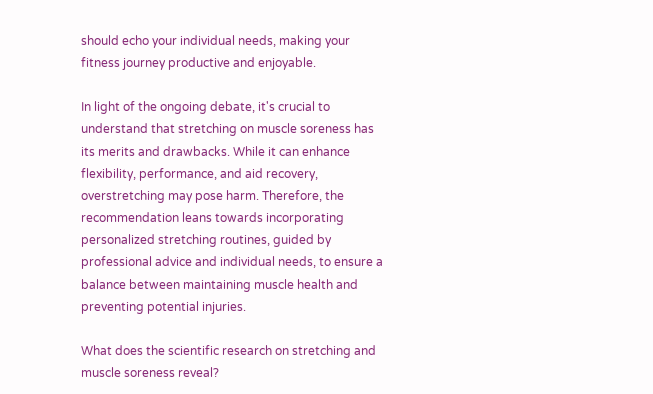should echo your individual needs, making your fitness journey productive and enjoyable.

In light of the ongoing debate, it's crucial to understand that stretching on muscle soreness has its merits and drawbacks. While it can enhance flexibility, performance, and aid recovery, overstretching may pose harm. Therefore, the recommendation leans towards incorporating personalized stretching routines, guided by professional advice and individual needs, to ensure a balance between maintaining muscle health and preventing potential injuries.

What does the scientific research on stretching and muscle soreness reveal?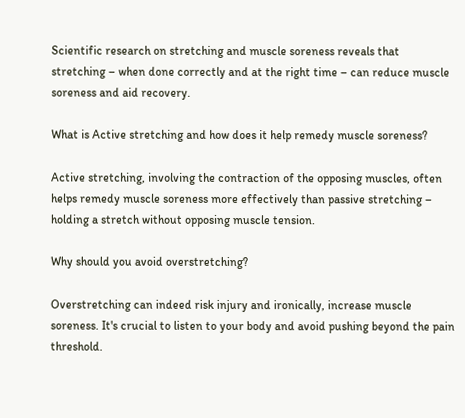Scientific research on stretching and muscle soreness reveals that stretching – when done correctly and at the right time – can reduce muscle soreness and aid recovery.

What is Active stretching and how does it help remedy muscle soreness?

Active stretching, involving the contraction of the opposing muscles, often helps remedy muscle soreness more effectively than passive stretching – holding a stretch without opposing muscle tension.

Why should you avoid overstretching?

Overstretching can indeed risk injury and ironically, increase muscle soreness. It's crucial to listen to your body and avoid pushing beyond the pain threshold.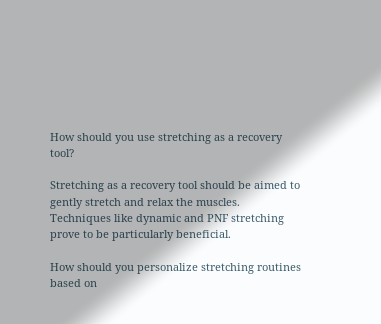How should you use stretching as a recovery tool?

Stretching as a recovery tool should be aimed to gently stretch and relax the muscles. Techniques like dynamic and PNF stretching prove to be particularly beneficial.

How should you personalize stretching routines based on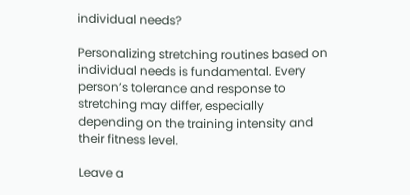individual needs?

Personalizing stretching routines based on individual needs is fundamental. Every person’s tolerance and response to stretching may differ, especially depending on the training intensity and their fitness level.

Leave a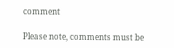comment

Please note, comments must be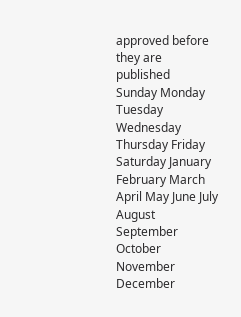approved before they are published
Sunday Monday Tuesday Wednesday Thursday Friday Saturday January February March April May June July August September October November December